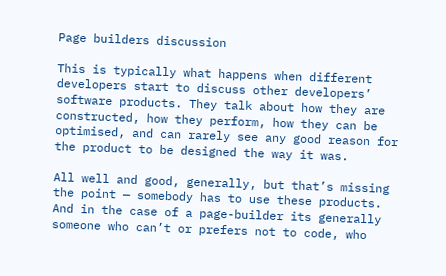Page builders discussion

This is typically what happens when different developers start to discuss other developers’ software products. They talk about how they are constructed, how they perform, how they can be optimised, and can rarely see any good reason for the product to be designed the way it was.

All well and good, generally, but that’s missing the point — somebody has to use these products. And in the case of a page-builder its generally someone who can’t or prefers not to code, who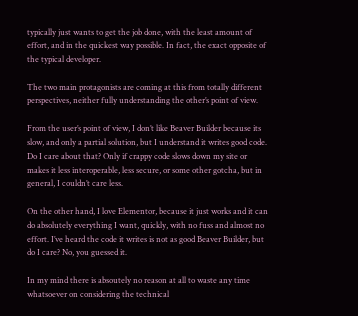typically just wants to get the job done, with the least amount of effort, and in the quickest way possible. In fact, the exact opposite of the typical developer.

The two main protagonists are coming at this from totally different perspectives, neither fully understanding the other’s point of view.

From the user’s point of view, I don’t like Beaver Builder because its slow, and only a partial solution, but I understand it writes good code. Do I care about that? Only if crappy code slows down my site or makes it less interoperable, less secure, or some other gotcha, but in general, I couldn’t care less.

On the other hand, I love Elementor, because it just works and it can do absolutely everything I want, quickly, with no fuss and almost no effort. I’ve heard the code it writes is not as good Beaver Builder, but do I care? No, you guessed it.

In my mind there is absoutely no reason at all to waste any time whatsoever on considering the technical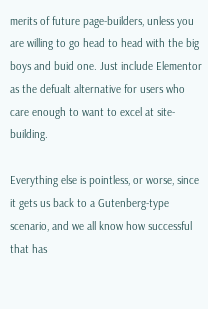merits of future page-builders, unless you are willing to go head to head with the big boys and buid one. Just include Elementor as the defualt alternative for users who care enough to want to excel at site-building.

Everything else is pointless, or worse, since it gets us back to a Gutenberg-type scenario, and we all know how successful that has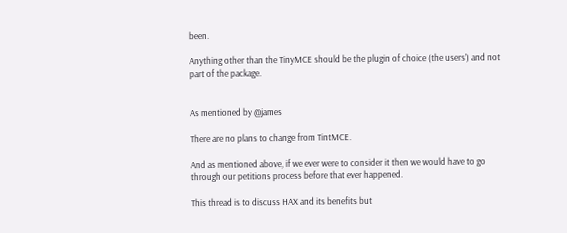been.

Anything other than the TinyMCE should be the plugin of choice (the users’) and not part of the package.


As mentioned by @james

There are no plans to change from TintMCE.

And as mentioned above, if we ever were to consider it then we would have to go through our petitions process before that ever happened.

This thread is to discuss HAX and its benefits but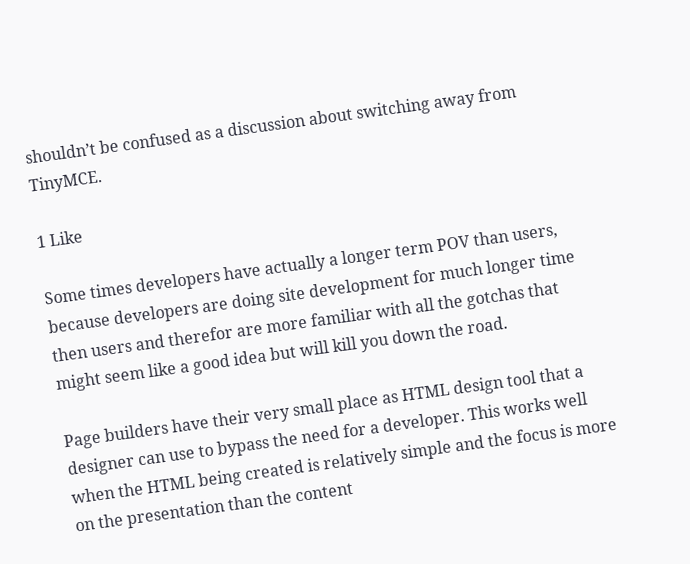shouldn’t be confused as a discussion about switching away from TinyMCE.

1 Like

Some times developers have actually a longer term POV than users, because developers are doing site development for much longer time then users and therefor are more familiar with all the gotchas that might seem like a good idea but will kill you down the road.

Page builders have their very small place as HTML design tool that a designer can use to bypass the need for a developer. This works well when the HTML being created is relatively simple and the focus is more on the presentation than the content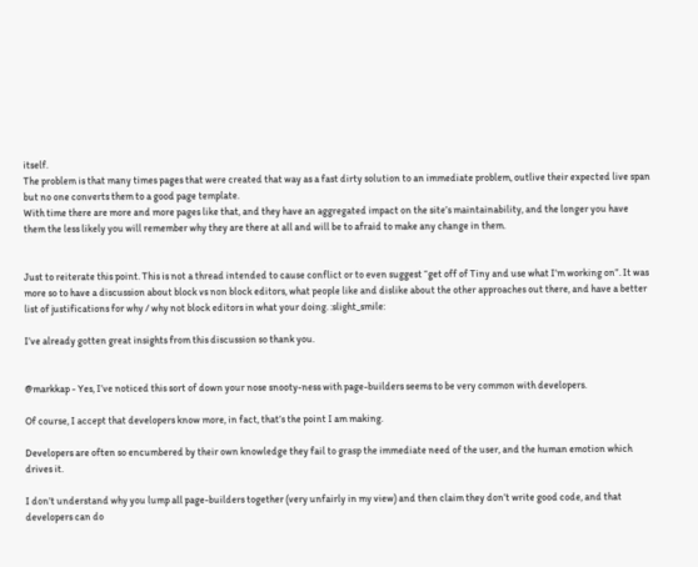itself.
The problem is that many times pages that were created that way as a fast dirty solution to an immediate problem, outlive their expected live span but no one converts them to a good page template.
With time there are more and more pages like that, and they have an aggregated impact on the site’s maintainability, and the longer you have them the less likely you will remember why they are there at all and will be to afraid to make any change in them.


Just to reiterate this point. This is not a thread intended to cause conflict or to even suggest “get off of Tiny and use what I’m working on”. It was more so to have a discussion about block vs non block editors, what people like and dislike about the other approaches out there, and have a better list of justifications for why / why not block editors in what your doing. :slight_smile:

I’ve already gotten great insights from this discussion so thank you.


@markkap - Yes, I’ve noticed this sort of down your nose snooty-ness with page-builders seems to be very common with developers.

Of course, I accept that developers know more, in fact, that’s the point I am making.

Developers are often so encumbered by their own knowledge they fail to grasp the immediate need of the user, and the human emotion which drives it.

I don’t understand why you lump all page-builders together (very unfairly in my view) and then claim they don’t write good code, and that developers can do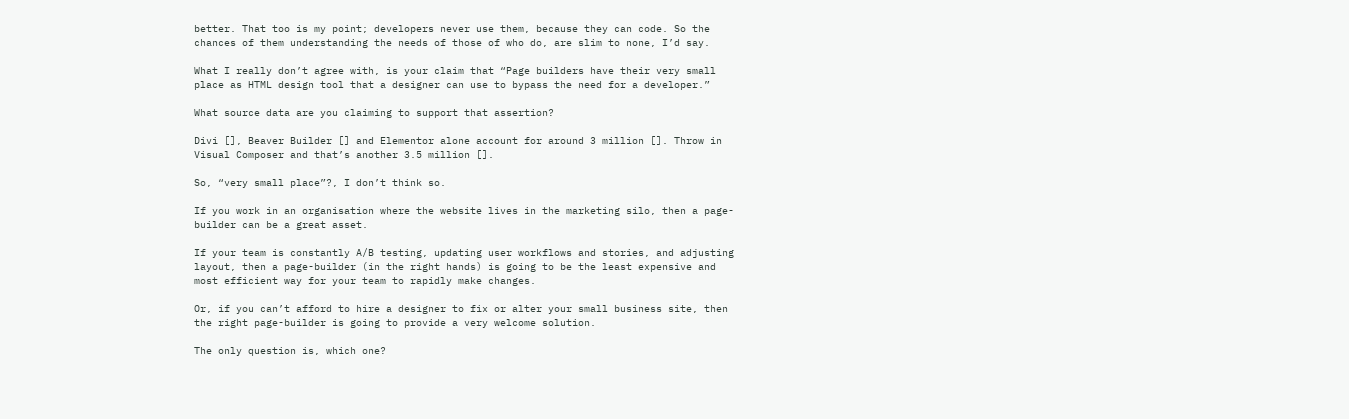better. That too is my point; developers never use them, because they can code. So the chances of them understanding the needs of those of who do, are slim to none, I’d say.

What I really don’t agree with, is your claim that “Page builders have their very small place as HTML design tool that a designer can use to bypass the need for a developer.”

What source data are you claiming to support that assertion?

Divi [], Beaver Builder [] and Elementor alone account for around 3 million []. Throw in Visual Composer and that’s another 3.5 million [].

So, “very small place”?, I don’t think so.

If you work in an organisation where the website lives in the marketing silo, then a page-builder can be a great asset.

If your team is constantly A/B testing, updating user workflows and stories, and adjusting layout, then a page-builder (in the right hands) is going to be the least expensive and most efficient way for your team to rapidly make changes.

Or, if you can’t afford to hire a designer to fix or alter your small business site, then the right page-builder is going to provide a very welcome solution.

The only question is, which one?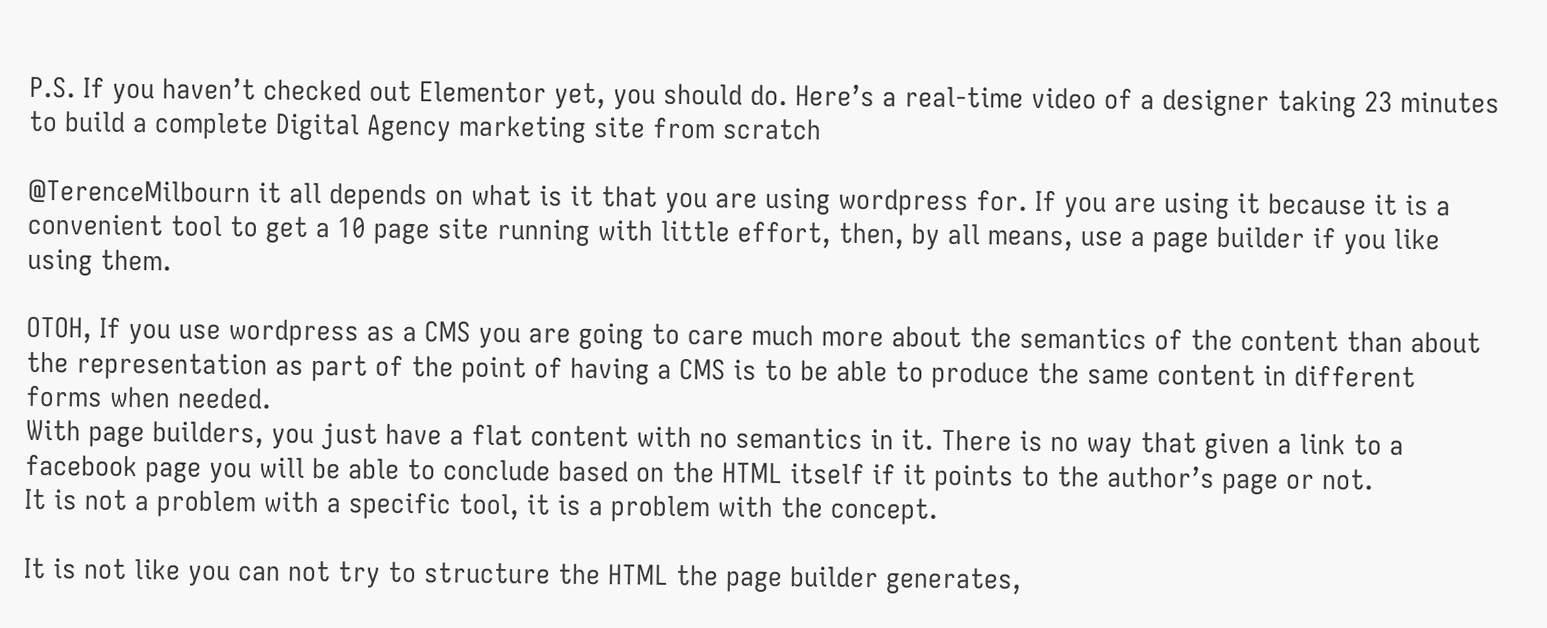P.S. If you haven’t checked out Elementor yet, you should do. Here’s a real-time video of a designer taking 23 minutes to build a complete Digital Agency marketing site from scratch

@TerenceMilbourn it all depends on what is it that you are using wordpress for. If you are using it because it is a convenient tool to get a 10 page site running with little effort, then, by all means, use a page builder if you like using them.

OTOH, If you use wordpress as a CMS you are going to care much more about the semantics of the content than about the representation as part of the point of having a CMS is to be able to produce the same content in different forms when needed.
With page builders, you just have a flat content with no semantics in it. There is no way that given a link to a facebook page you will be able to conclude based on the HTML itself if it points to the author’s page or not.
It is not a problem with a specific tool, it is a problem with the concept.

It is not like you can not try to structure the HTML the page builder generates,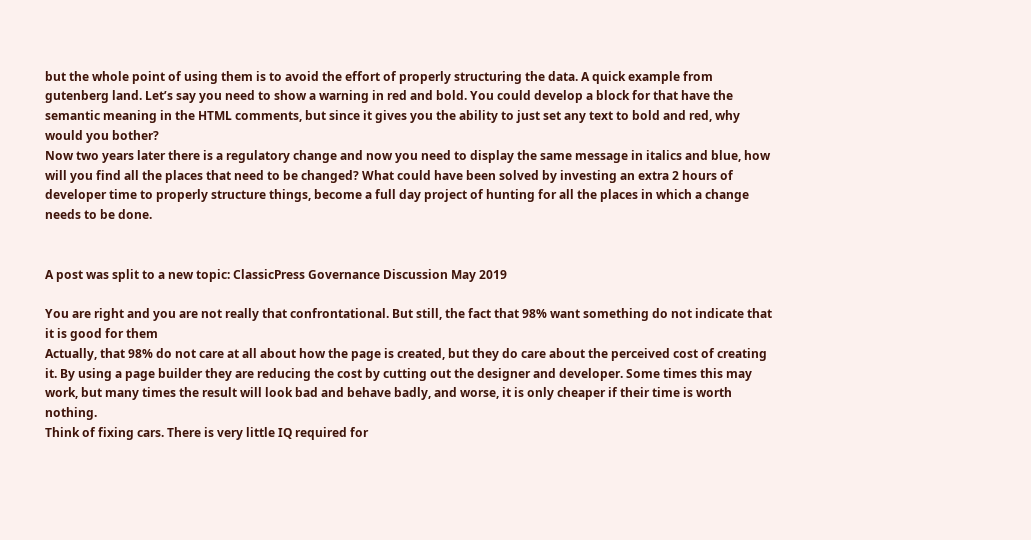but the whole point of using them is to avoid the effort of properly structuring the data. A quick example from gutenberg land. Let’s say you need to show a warning in red and bold. You could develop a block for that have the semantic meaning in the HTML comments, but since it gives you the ability to just set any text to bold and red, why would you bother?
Now two years later there is a regulatory change and now you need to display the same message in italics and blue, how will you find all the places that need to be changed? What could have been solved by investing an extra 2 hours of developer time to properly structure things, become a full day project of hunting for all the places in which a change needs to be done.


A post was split to a new topic: ClassicPress Governance Discussion May 2019

You are right and you are not really that confrontational. But still, the fact that 98% want something do not indicate that it is good for them
Actually, that 98% do not care at all about how the page is created, but they do care about the perceived cost of creating it. By using a page builder they are reducing the cost by cutting out the designer and developer. Some times this may work, but many times the result will look bad and behave badly, and worse, it is only cheaper if their time is worth nothing.
Think of fixing cars. There is very little IQ required for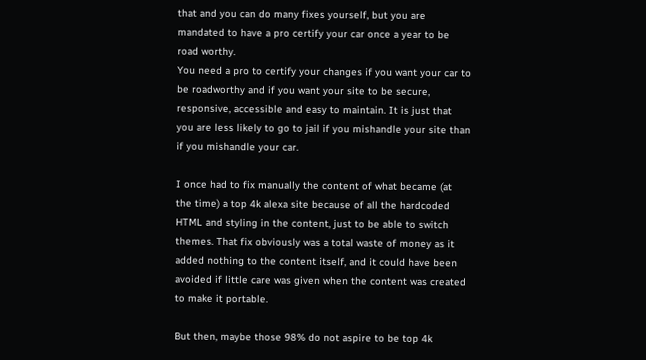that and you can do many fixes yourself, but you are mandated to have a pro certify your car once a year to be road worthy.
You need a pro to certify your changes if you want your car to be roadworthy and if you want your site to be secure, responsive, accessible and easy to maintain. It is just that you are less likely to go to jail if you mishandle your site than if you mishandle your car.

I once had to fix manually the content of what became (at the time) a top 4k alexa site because of all the hardcoded HTML and styling in the content, just to be able to switch themes. That fix obviously was a total waste of money as it added nothing to the content itself, and it could have been avoided if little care was given when the content was created to make it portable.

But then, maybe those 98% do not aspire to be top 4k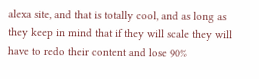alexa site, and that is totally cool, and as long as they keep in mind that if they will scale they will have to redo their content and lose 90%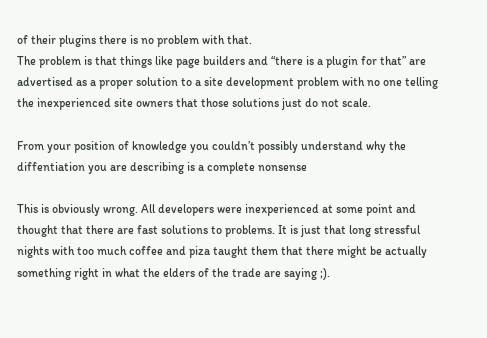of their plugins there is no problem with that.
The problem is that things like page builders and “there is a plugin for that” are advertised as a proper solution to a site development problem with no one telling the inexperienced site owners that those solutions just do not scale.

From your position of knowledge you couldn’t possibly understand why the diffentiation you are describing is a complete nonsense

This is obviously wrong. All developers were inexperienced at some point and thought that there are fast solutions to problems. It is just that long stressful nights with too much coffee and piza taught them that there might be actually something right in what the elders of the trade are saying ;).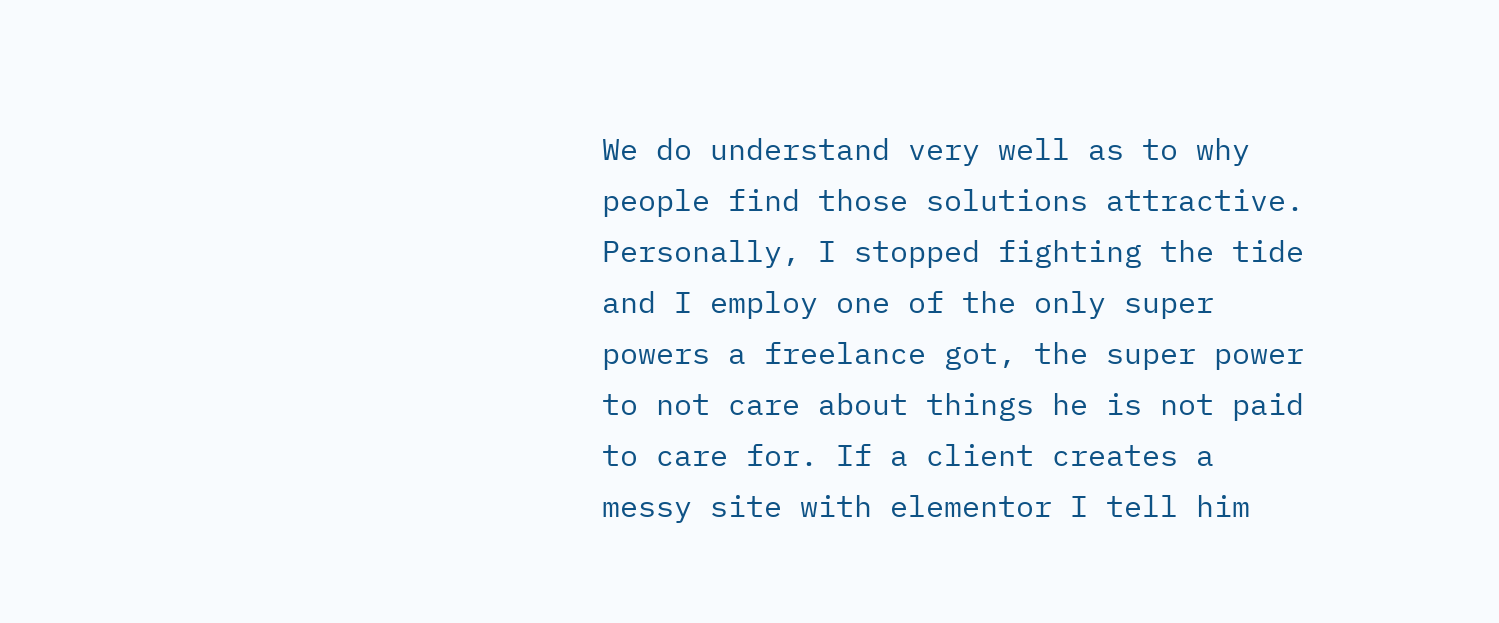We do understand very well as to why people find those solutions attractive. Personally, I stopped fighting the tide and I employ one of the only super powers a freelance got, the super power to not care about things he is not paid to care for. If a client creates a messy site with elementor I tell him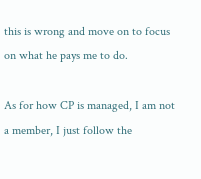this is wrong and move on to focus on what he pays me to do.

As for how CP is managed, I am not a member, I just follow the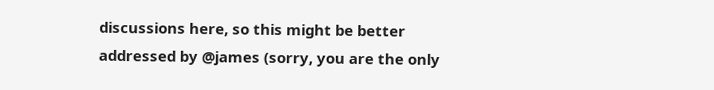discussions here, so this might be better addressed by @james (sorry, you are the only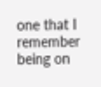one that I remember being on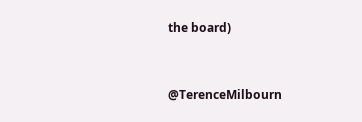the board)


@TerenceMilbourn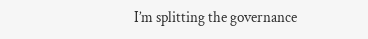I’m splitting the governance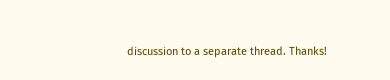discussion to a separate thread. Thanks!